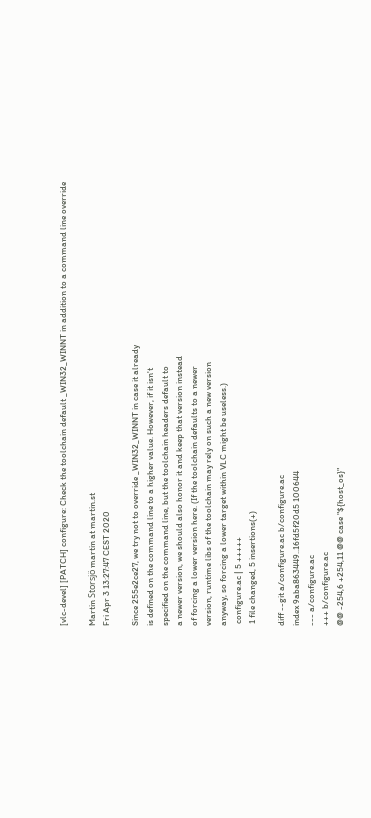[vlc-devel] [PATCH] configure: Check the toolchain default _WIN32_WINNT in addition to a command line override

Martin Storsjö martin at martin.st
Fri Apr 3 13:27:47 CEST 2020

Since 255e2ce27, we try not to override _WIN32_WINNT in case it already
is defined on the command line to a higher value. However, if it isn't
specified on the command line, but the toolchain headers default to
a newer version, we should also honor it and keep that version instead
of forcing a lower version here. (If the toolchain defaults to a newer
version, runtime libs of the toolchain may rely on such a new version
anyway, so forcing a lower target within VLC might be useless.)
 configure.ac | 5 +++++
 1 file changed, 5 insertions(+)

diff --git a/configure.ac b/configure.ac
index 9aba863449..16fd5f20d5 100644
--- a/configure.ac
+++ b/configure.ac
@@ -254,6 +254,11 @@ case "${host_os}"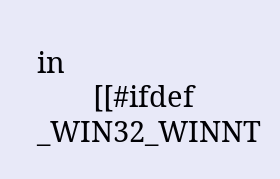in
       [[#ifdef _WIN32_WINNT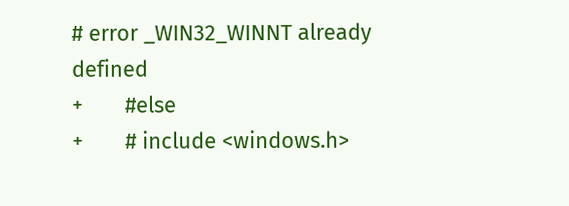# error _WIN32_WINNT already defined
+       #else
+       # include <windows.h>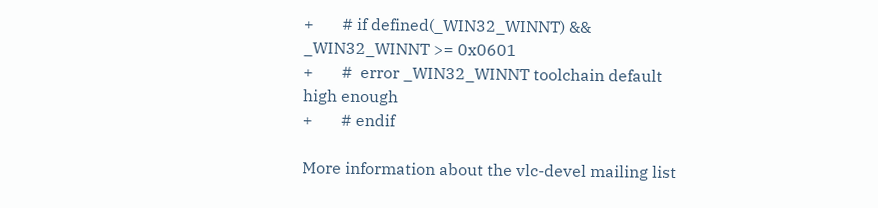+       # if defined(_WIN32_WINNT) && _WIN32_WINNT >= 0x0601
+       #  error _WIN32_WINNT toolchain default high enough
+       # endif

More information about the vlc-devel mailing list